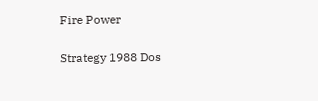Fire Power

Strategy 1988 Dos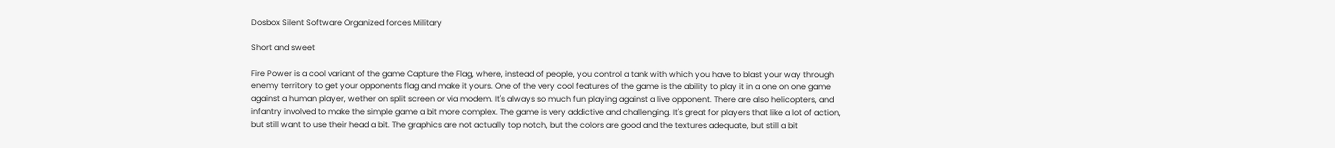Dosbox Silent Software Organized forces Military

Short and sweet

Fire Power is a cool variant of the game Capture the Flag, where, instead of people, you control a tank with which you have to blast your way through enemy territory to get your opponents flag and make it yours. One of the very cool features of the game is the ability to play it in a one on one game against a human player, wether on split screen or via modem. It's always so much fun playing against a live opponent. There are also helicopters, and infantry involved to make the simple game a bit more complex. The game is very addictive and challenging. It's great for players that like a lot of action, but still want to use their head a bit. The graphics are not actually top notch, but the colors are good and the textures adequate, but still a bit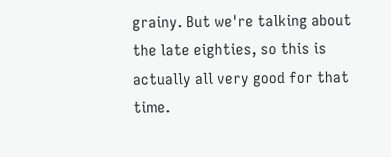grainy. But we're talking about the late eighties, so this is actually all very good for that time.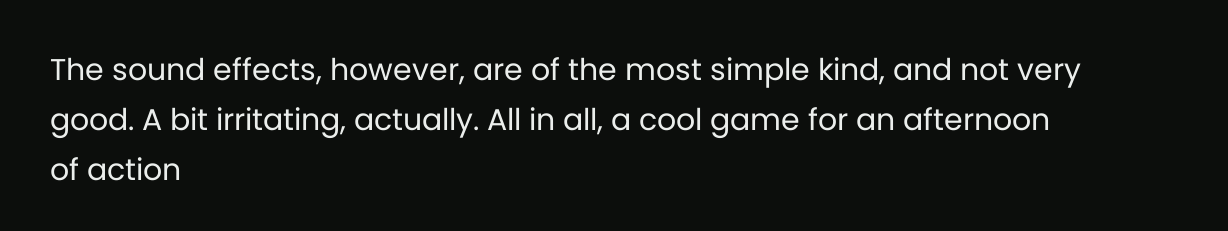The sound effects, however, are of the most simple kind, and not very good. A bit irritating, actually. All in all, a cool game for an afternoon of action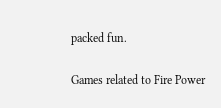packed fun.

Games related to Fire Power